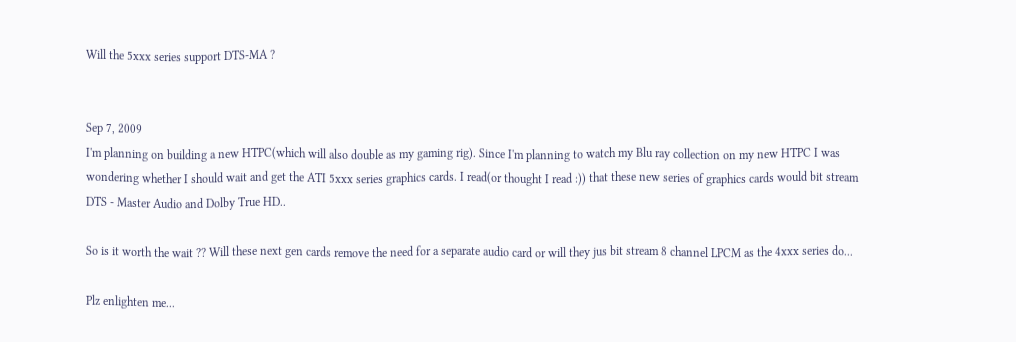Will the 5xxx series support DTS-MA ?


Sep 7, 2009
I'm planning on building a new HTPC(which will also double as my gaming rig). Since I'm planning to watch my Blu ray collection on my new HTPC I was wondering whether I should wait and get the ATI 5xxx series graphics cards. I read(or thought I read :)) that these new series of graphics cards would bit stream DTS - Master Audio and Dolby True HD..

So is it worth the wait ?? Will these next gen cards remove the need for a separate audio card or will they jus bit stream 8 channel LPCM as the 4xxx series do...

Plz enlighten me...